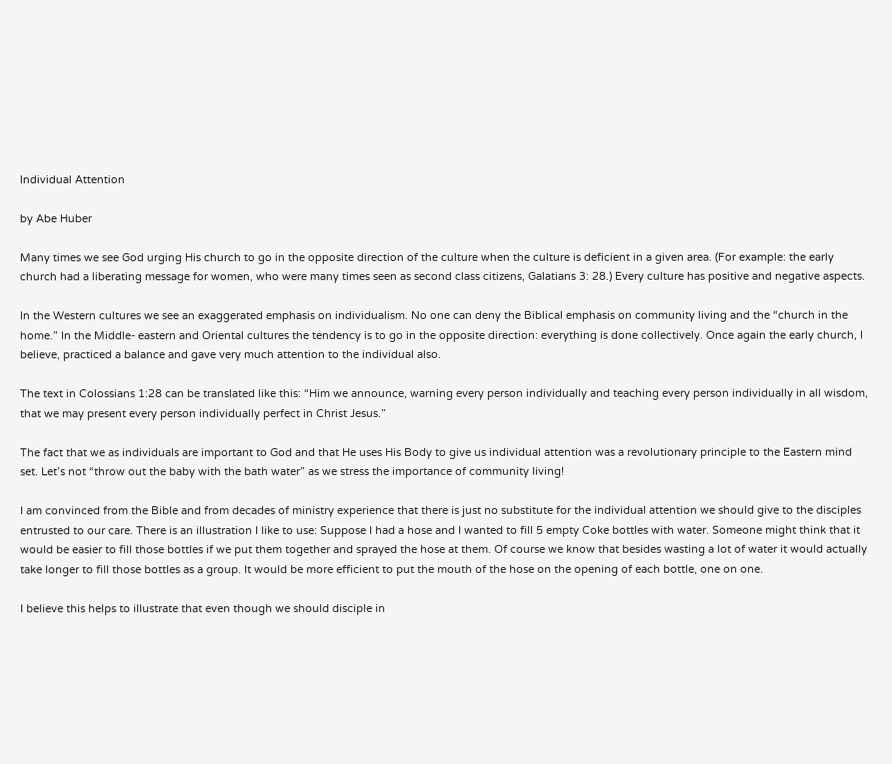Individual Attention

by Abe Huber

Many times we see God urging His church to go in the opposite direction of the culture when the culture is deficient in a given area. (For example: the early church had a liberating message for women, who were many times seen as second class citizens, Galatians 3: 28.) Every culture has positive and negative aspects.

In the Western cultures we see an exaggerated emphasis on individualism. No one can deny the Biblical emphasis on community living and the “church in the home.” In the Middle- eastern and Oriental cultures the tendency is to go in the opposite direction: everything is done collectively. Once again the early church, I believe, practiced a balance and gave very much attention to the individual also.

The text in Colossians 1:28 can be translated like this: “Him we announce, warning every person individually and teaching every person individually in all wisdom, that we may present every person individually perfect in Christ Jesus.”

The fact that we as individuals are important to God and that He uses His Body to give us individual attention was a revolutionary principle to the Eastern mind set. Let’s not “throw out the baby with the bath water” as we stress the importance of community living!

I am convinced from the Bible and from decades of ministry experience that there is just no substitute for the individual attention we should give to the disciples entrusted to our care. There is an illustration I like to use: Suppose I had a hose and I wanted to fill 5 empty Coke bottles with water. Someone might think that it would be easier to fill those bottles if we put them together and sprayed the hose at them. Of course we know that besides wasting a lot of water it would actually take longer to fill those bottles as a group. It would be more efficient to put the mouth of the hose on the opening of each bottle, one on one.

I believe this helps to illustrate that even though we should disciple in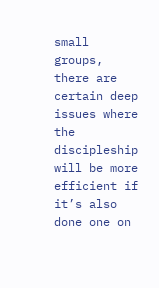small groups, there are certain deep issues where the discipleship will be more efficient if it’s also done one on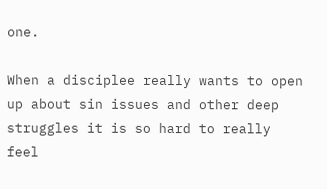one.

When a disciplee really wants to open up about sin issues and other deep struggles it is so hard to really feel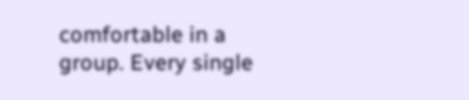comfortable in a group. Every single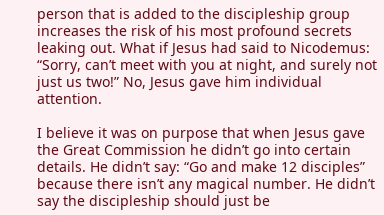person that is added to the discipleship group increases the risk of his most profound secrets leaking out. What if Jesus had said to Nicodemus: “Sorry, can’t meet with you at night, and surely not just us two!” No, Jesus gave him individual attention.

I believe it was on purpose that when Jesus gave the Great Commission he didn’t go into certain details. He didn’t say: “Go and make 12 disciples” because there isn’t any magical number. He didn’t say the discipleship should just be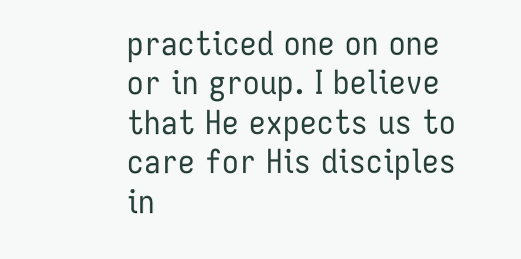practiced one on one or in group. I believe that He expects us to care for His disciples in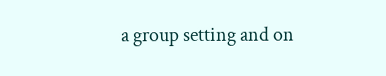a group setting and on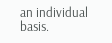an individual basis.